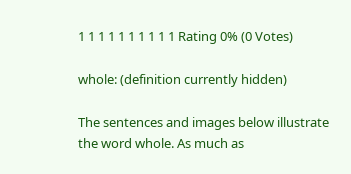1 1 1 1 1 1 1 1 1 1 Rating 0% (0 Votes)

whole: (definition currently hidden)

The sentences and images below illustrate the word whole. As much as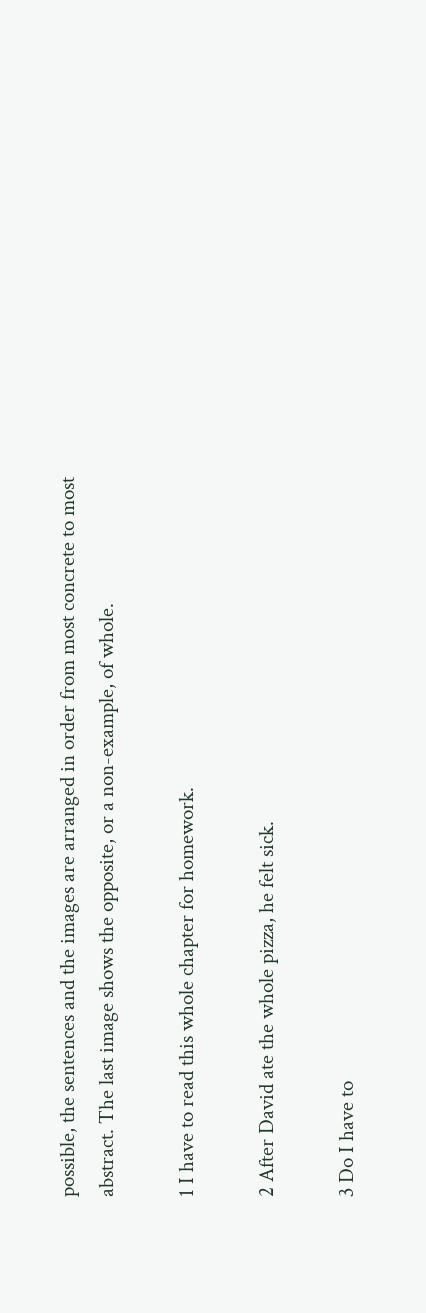possible, the sentences and the images are arranged in order from most concrete to most abstract. The last image shows the opposite, or a non-example, of whole.

1 I have to read this whole chapter for homework.

2 After David ate the whole pizza, he felt sick.

3 Do I have to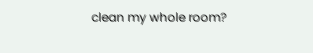clean my whole room?